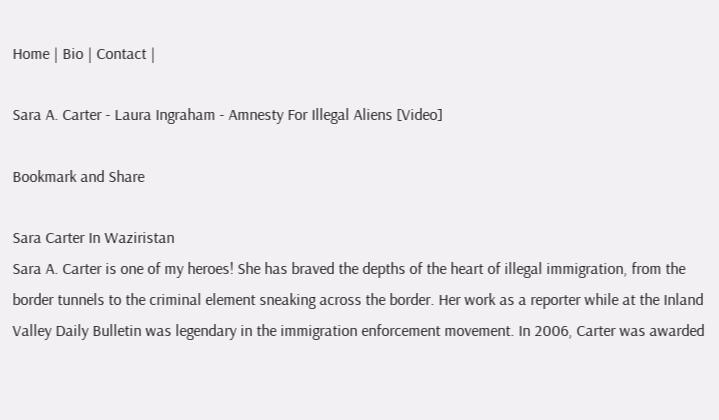Home | Bio | Contact |

Sara A. Carter - Laura Ingraham - Amnesty For Illegal Aliens [Video]

Bookmark and Share

Sara Carter In Waziristan
Sara A. Carter is one of my heroes! She has braved the depths of the heart of illegal immigration, from the border tunnels to the criminal element sneaking across the border. Her work as a reporter while at the Inland Valley Daily Bulletin was legendary in the immigration enforcement movement. In 2006, Carter was awarded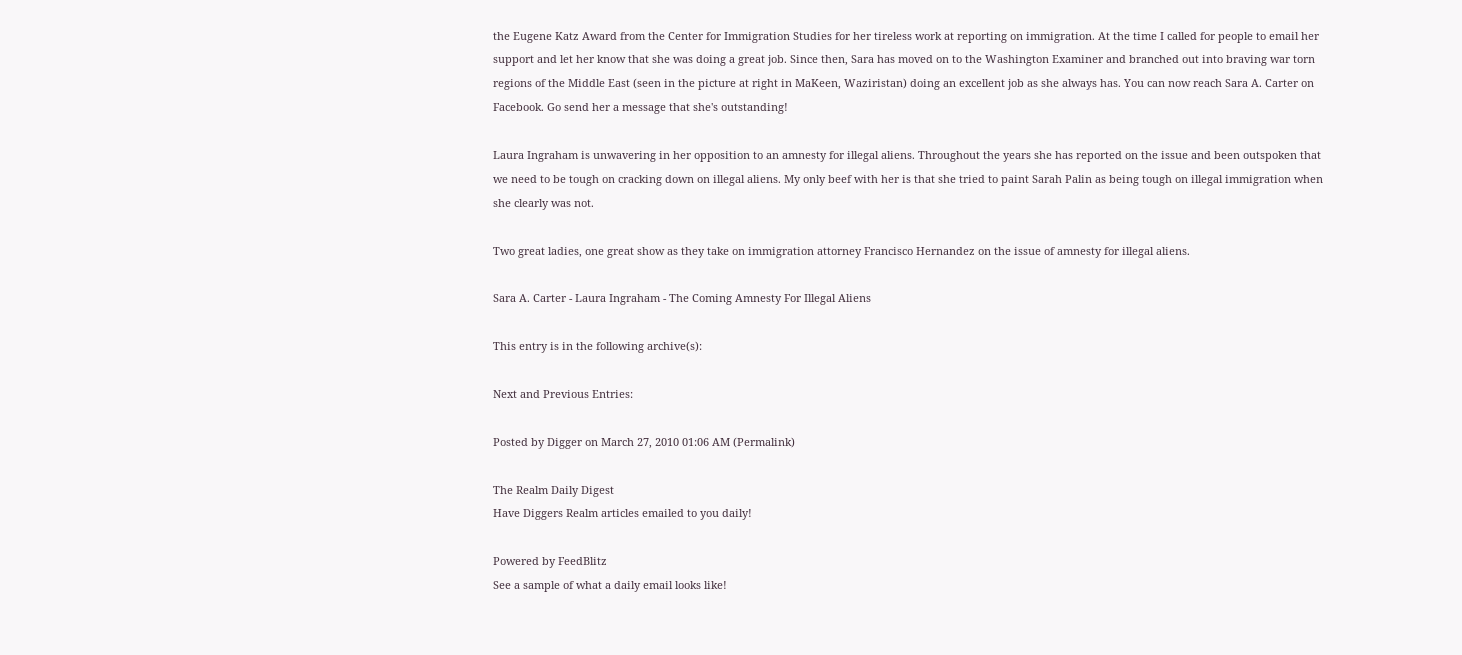the Eugene Katz Award from the Center for Immigration Studies for her tireless work at reporting on immigration. At the time I called for people to email her support and let her know that she was doing a great job. Since then, Sara has moved on to the Washington Examiner and branched out into braving war torn regions of the Middle East (seen in the picture at right in MaKeen, Waziristan) doing an excellent job as she always has. You can now reach Sara A. Carter on Facebook. Go send her a message that she's outstanding!

Laura Ingraham is unwavering in her opposition to an amnesty for illegal aliens. Throughout the years she has reported on the issue and been outspoken that we need to be tough on cracking down on illegal aliens. My only beef with her is that she tried to paint Sarah Palin as being tough on illegal immigration when she clearly was not.

Two great ladies, one great show as they take on immigration attorney Francisco Hernandez on the issue of amnesty for illegal aliens.

Sara A. Carter - Laura Ingraham - The Coming Amnesty For Illegal Aliens

This entry is in the following archive(s):

Next and Previous Entries:

Posted by Digger on March 27, 2010 01:06 AM (Permalink)

The Realm Daily Digest
Have Diggers Realm articles emailed to you daily!

Powered by FeedBlitz
See a sample of what a daily email looks like!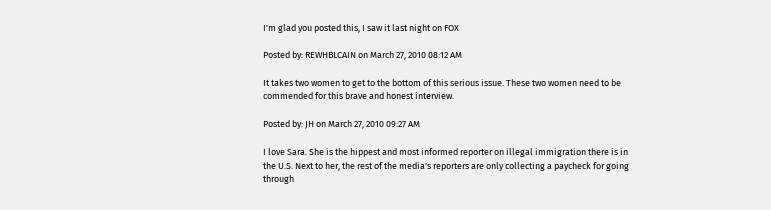I'm glad you posted this, I saw it last night on FOX

Posted by: REWHBLCAIN on March 27, 2010 08:12 AM

It takes two women to get to the bottom of this serious issue. These two women need to be commended for this brave and honest interview.

Posted by: JH on March 27, 2010 09:27 AM

I love Sara. She is the hippest and most informed reporter on illegal immigration there is in the U.S. Next to her, the rest of the media's reporters are only collecting a paycheck for going through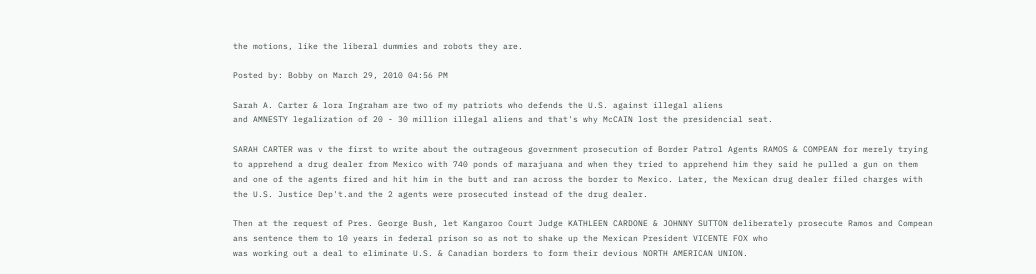the motions, like the liberal dummies and robots they are.

Posted by: Bobby on March 29, 2010 04:56 PM

Sarah A. Carter & lora Ingraham are two of my patriots who defends the U.S. against illegal aliens
and AMNESTY legalization of 20 - 30 million illegal aliens and that's why McCAIN lost the presidencial seat.

SARAH CARTER was v the first to write about the outrageous government prosecution of Border Patrol Agents RAMOS & COMPEAN for merely trying to apprehend a drug dealer from Mexico with 740 ponds of marajuana and when they tried to apprehend him they said he pulled a gun on them and one of the agents fired and hit him in the butt and ran across the border to Mexico. Later, the Mexican drug dealer filed charges with the U.S. Justice Dep't.and the 2 agents were prosecuted instead of the drug dealer.

Then at the request of Pres. George Bush, let Kangaroo Court Judge KATHLEEN CARDONE & JOHNNY SUTTON deliberately prosecute Ramos and Compean ans sentence them to 10 years in federal prison so as not to shake up the Mexican President VICENTE FOX who
was working out a deal to eliminate U.S. & Canadian borders to form their devious NORTH AMERICAN UNION.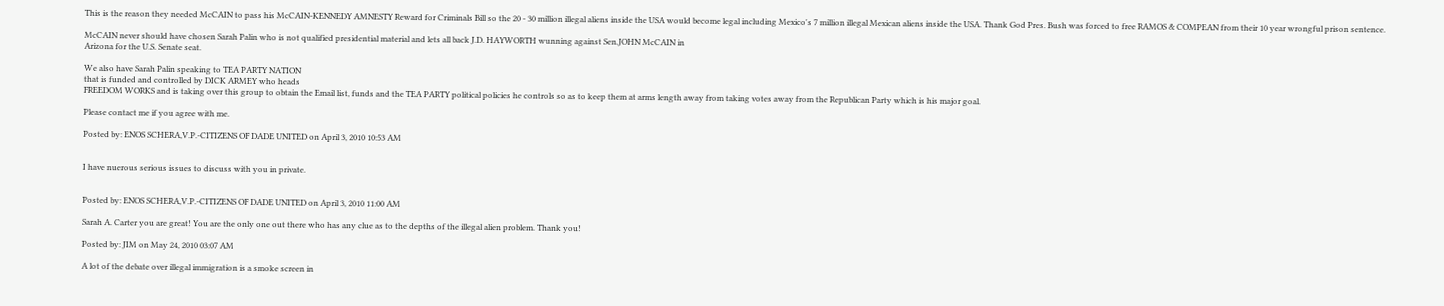This is the reason they needed McCAIN to pass his McCAIN-KENNEDY AMNESTY Reward for Criminals Bill so the 20 - 30 million illegal aliens inside the USA would become legal including Mexico's 7 million illegal Mexican aliens inside the USA. Thank God Pres. Bush was forced to free RAMOS & COMPEAN from their 10 year wrongful prison sentence.

McCAIN never should have chosen Sarah Palin who is not qualified presidential material and lets all back J.D. HAYWORTH wunning against Sen.JOHN McCAIN in
Arizona for the U.S. Senate seat.

We also have Sarah Palin speaking to TEA PARTY NATION
that is funded and controlled by DICK ARMEY who heads
FREEDOM WORKS and is taking over this group to obtain the Email list, funds and the TEA PARTY political policies he controls so as to keep them at arms length away from taking votes away from the Republican Party which is his major goal.

Please contact me if you agree with me.

Posted by: ENOS SCHERA,V.P.-CITIZENS OF DADE UNITED on April 3, 2010 10:53 AM


I have nuerous serious issues to discuss with you in private.


Posted by: ENOS SCHERA,V.P.-CITIZENS OF DADE UNITED on April 3, 2010 11:00 AM

Sarah A. Carter you are great! You are the only one out there who has any clue as to the depths of the illegal alien problem. Thank you!

Posted by: JIM on May 24, 2010 03:07 AM

A lot of the debate over illegal immigration is a smoke screen in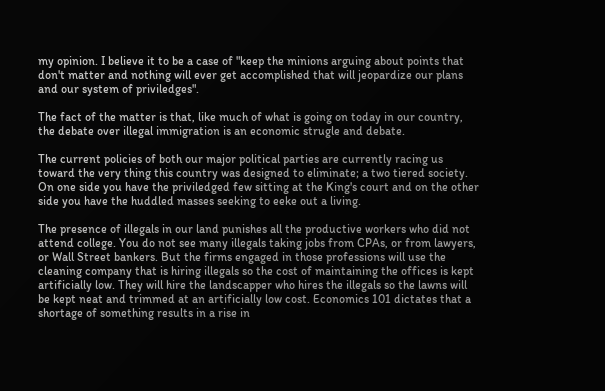my opinion. I believe it to be a case of "keep the minions arguing about points that don't matter and nothing will ever get accomplished that will jeopardize our plans and our system of priviledges".

The fact of the matter is that, like much of what is going on today in our country, the debate over illegal immigration is an economic strugle and debate.

The current policies of both our major political parties are currently racing us toward the very thing this country was designed to eliminate; a two tiered society. On one side you have the priviledged few sitting at the King's court and on the other side you have the huddled masses seeking to eeke out a living.

The presence of illegals in our land punishes all the productive workers who did not attend college. You do not see many illegals taking jobs from CPAs, or from lawyers, or Wall Street bankers. But the firms engaged in those professions will use the cleaning company that is hiring illegals so the cost of maintaining the offices is kept artificially low. They will hire the landscapper who hires the illegals so the lawns will be kept neat and trimmed at an artificially low cost. Economics 101 dictates that a shortage of something results in a rise in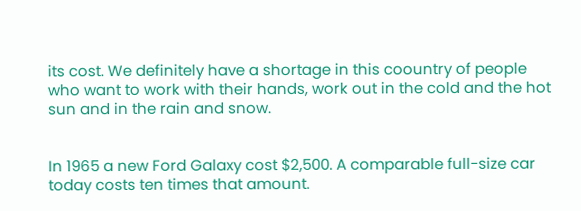its cost. We definitely have a shortage in this coountry of people who want to work with their hands, work out in the cold and the hot sun and in the rain and snow.


In 1965 a new Ford Galaxy cost $2,500. A comparable full-size car today costs ten times that amount.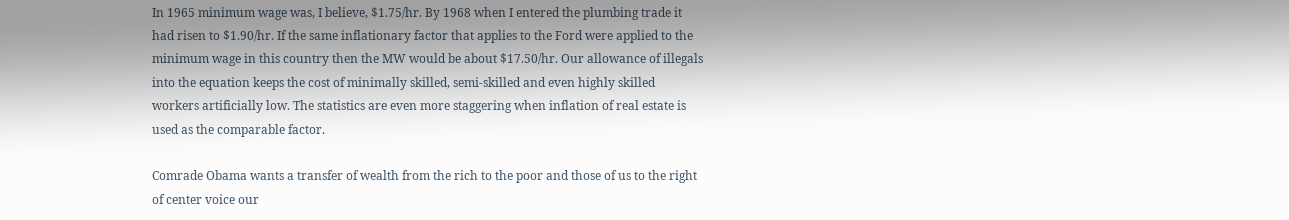In 1965 minimum wage was, I believe, $1.75/hr. By 1968 when I entered the plumbing trade it had risen to $1.90/hr. If the same inflationary factor that applies to the Ford were applied to the minimum wage in this country then the MW would be about $17.50/hr. Our allowance of illegals into the equation keeps the cost of minimally skilled, semi-skilled and even highly skilled workers artificially low. The statistics are even more staggering when inflation of real estate is used as the comparable factor.

Comrade Obama wants a transfer of wealth from the rich to the poor and those of us to the right of center voice our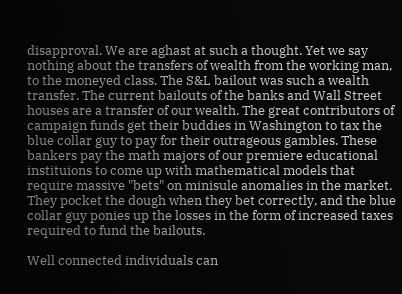disapproval. We are aghast at such a thought. Yet we say nothing about the transfers of wealth from the working man, to the moneyed class. The S&L bailout was such a wealth transfer. The current bailouts of the banks and Wall Street houses are a transfer of our wealth. The great contributors of campaign funds get their buddies in Washington to tax the blue collar guy to pay for their outrageous gambles. These bankers pay the math majors of our premiere educational instituions to come up with mathematical models that require massive "bets" on minisule anomalies in the market. They pocket the dough when they bet correctly, and the blue collar guy ponies up the losses in the form of increased taxes required to fund the bailouts.

Well connected individuals can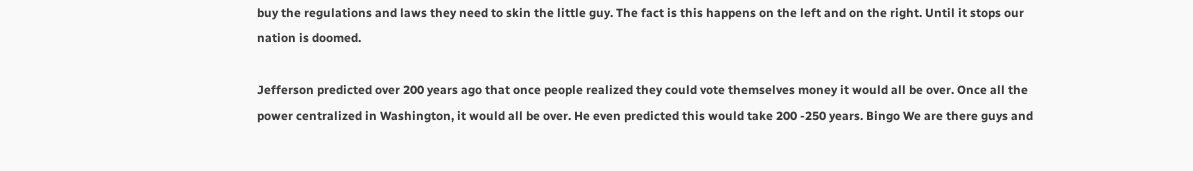buy the regulations and laws they need to skin the little guy. The fact is this happens on the left and on the right. Until it stops our nation is doomed.

Jefferson predicted over 200 years ago that once people realized they could vote themselves money it would all be over. Once all the power centralized in Washington, it would all be over. He even predicted this would take 200 -250 years. Bingo We are there guys and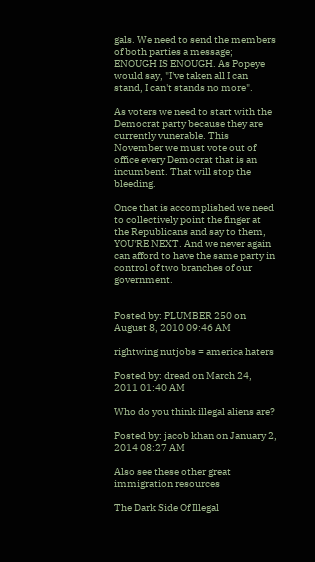gals. We need to send the members of both parties a message; ENOUGH IS ENOUGH. As Popeye would say, "I've taken all I can stand, I can't stands no more".

As voters we need to start with the Democrat party because they are currently vunerable. This November we must vote out of office every Democrat that is an incumbent. That will stop the bleeding.

Once that is accomplished we need to collectively point the finger at the Republicans and say to them, YOU'RE NEXT. And we never again can afford to have the same party in control of two branches of our government.


Posted by: PLUMBER 250 on August 8, 2010 09:46 AM

rightwing nutjobs = america haters

Posted by: dread on March 24, 2011 01:40 AM

Who do you think illegal aliens are?

Posted by: jacob khan on January 2, 2014 08:27 AM

Also see these other great immigration resources

The Dark Side Of Illegal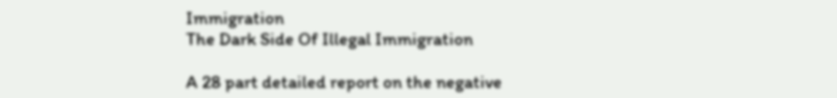Immigration
The Dark Side Of Illegal Immigration

A 28 part detailed report on the negative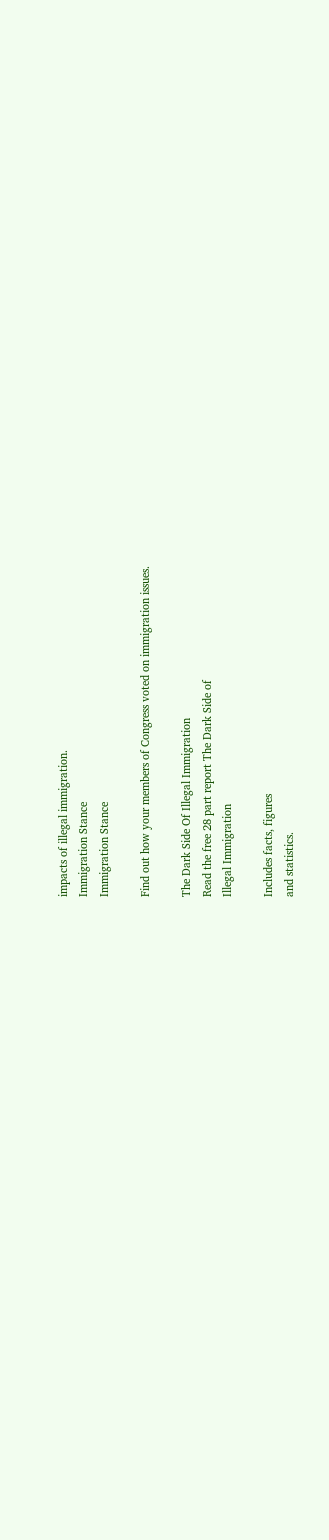impacts of illegal immigration.
Immigration Stance
Immigration Stance

Find out how your members of Congress voted on immigration issues.

The Dark Side Of Illegal Immigration
Read the free 28 part report The Dark Side of
Illegal Immigration

Includes facts, figures
and statistics.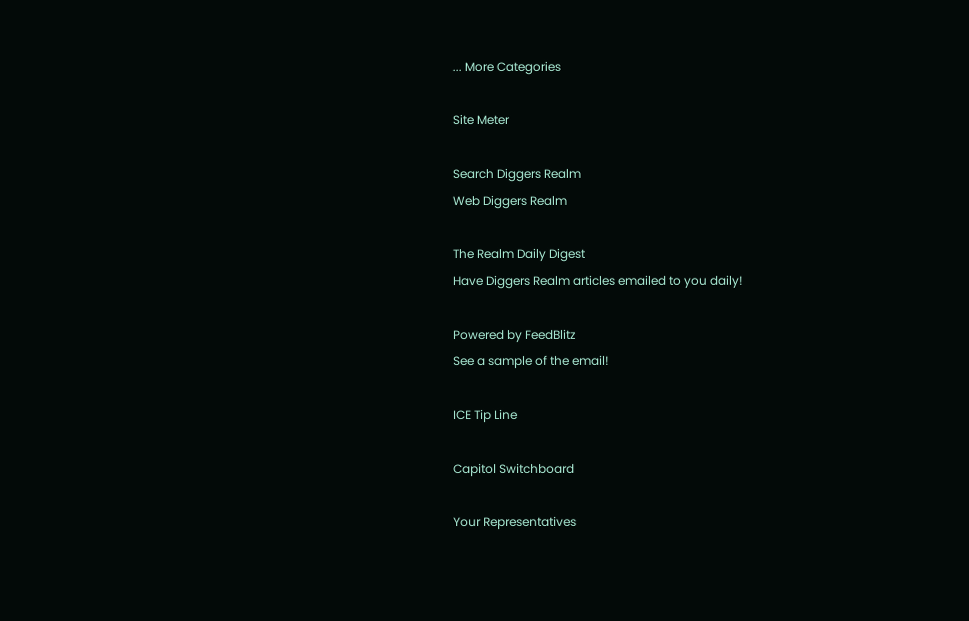... More Categories

Site Meter

Search Diggers Realm
Web Diggers Realm

The Realm Daily Digest
Have Diggers Realm articles emailed to you daily!

Powered by FeedBlitz
See a sample of the email!

ICE Tip Line

Capitol Switchboard

Your Representatives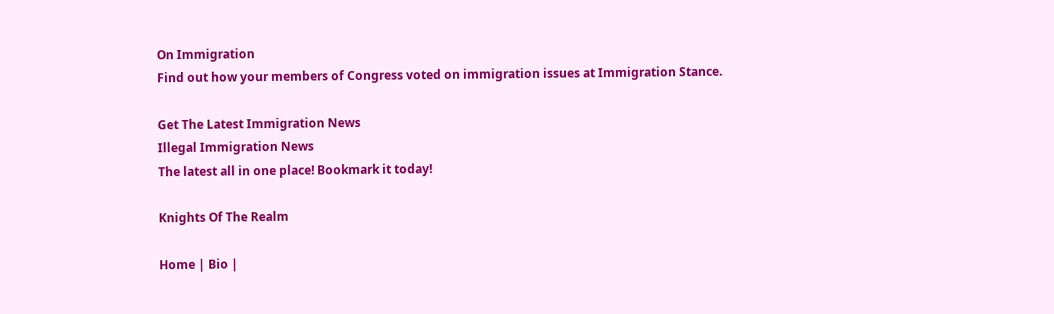On Immigration
Find out how your members of Congress voted on immigration issues at Immigration Stance.

Get The Latest Immigration News
Illegal Immigration News
The latest all in one place! Bookmark it today!

Knights Of The Realm

Home | Bio |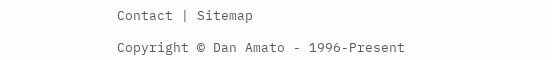Contact | Sitemap

Copyright © Dan Amato - 1996-Present